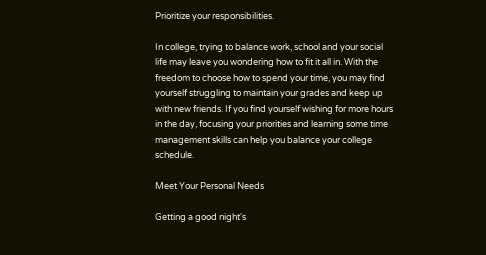Prioritize your responsibilities.

In college, trying to balance work, school and your social life may leave you wondering how to fit it all in. With the freedom to choose how to spend your time, you may find yourself struggling to maintain your grades and keep up with new friends. If you find yourself wishing for more hours in the day, focusing your priorities and learning some time management skills can help you balance your college schedule.

Meet Your Personal Needs

Getting a good night's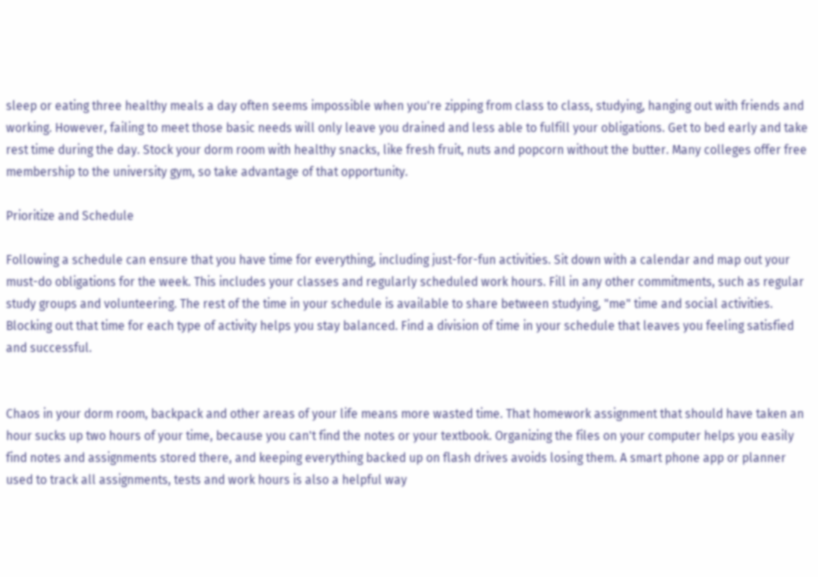sleep or eating three healthy meals a day often seems impossible when you're zipping from class to class, studying, hanging out with friends and working. However, failing to meet those basic needs will only leave you drained and less able to fulfill your obligations. Get to bed early and take rest time during the day. Stock your dorm room with healthy snacks, like fresh fruit, nuts and popcorn without the butter. Many colleges offer free membership to the university gym, so take advantage of that opportunity.

Prioritize and Schedule

Following a schedule can ensure that you have time for everything, including just-for-fun activities. Sit down with a calendar and map out your must-do obligations for the week. This includes your classes and regularly scheduled work hours. Fill in any other commitments, such as regular study groups and volunteering. The rest of the time in your schedule is available to share between studying, "me" time and social activities. Blocking out that time for each type of activity helps you stay balanced. Find a division of time in your schedule that leaves you feeling satisfied and successful.


Chaos in your dorm room, backpack and other areas of your life means more wasted time. That homework assignment that should have taken an hour sucks up two hours of your time, because you can't find the notes or your textbook. Organizing the files on your computer helps you easily find notes and assignments stored there, and keeping everything backed up on flash drives avoids losing them. A smart phone app or planner used to track all assignments, tests and work hours is also a helpful way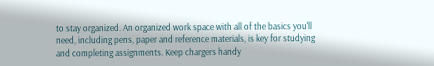to stay organized. An organized work space with all of the basics you'll need, including pens, paper and reference materials, is key for studying and completing assignments. Keep chargers handy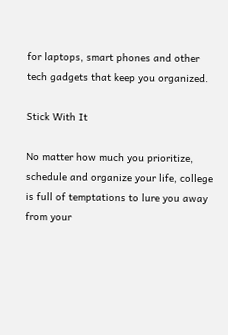for laptops, smart phones and other tech gadgets that keep you organized.

Stick With It

No matter how much you prioritize, schedule and organize your life, college is full of temptations to lure you away from your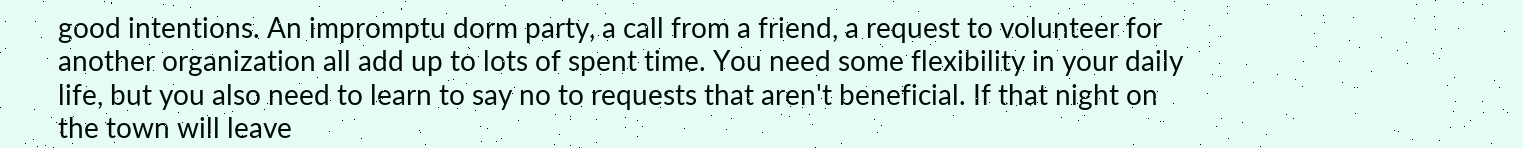good intentions. An impromptu dorm party, a call from a friend, a request to volunteer for another organization all add up to lots of spent time. You need some flexibility in your daily life, but you also need to learn to say no to requests that aren't beneficial. If that night on the town will leave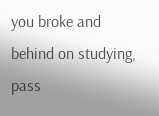you broke and behind on studying, pass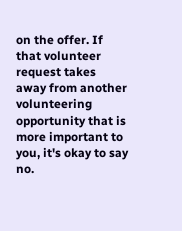on the offer. If that volunteer request takes away from another volunteering opportunity that is more important to you, it's okay to say no.